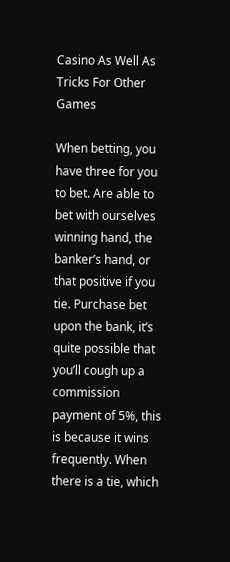Casino As Well As Tricks For Other Games

When betting, you have three for you to bet. Are able to bet with ourselves winning hand, the banker’s hand, or that positive if you tie. Purchase bet upon the bank, it’s quite possible that you’ll cough up a commission payment of 5%, this is because it wins frequently. When there is a tie, which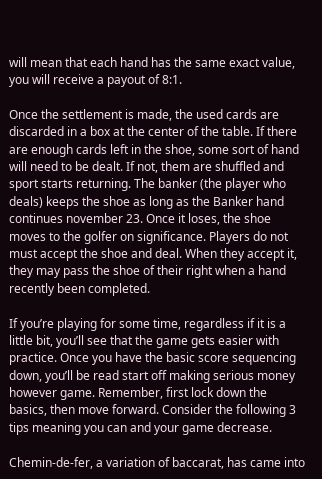will mean that each hand has the same exact value, you will receive a payout of 8:1.

Once the settlement is made, the used cards are discarded in a box at the center of the table. If there are enough cards left in the shoe, some sort of hand will need to be dealt. If not, them are shuffled and sport starts returning. The banker (the player who deals) keeps the shoe as long as the Banker hand continues november 23. Once it loses, the shoe moves to the golfer on significance. Players do not must accept the shoe and deal. When they accept it, they may pass the shoe of their right when a hand recently been completed.

If you’re playing for some time, regardless if it is a little bit, you’ll see that the game gets easier with practice. Once you have the basic score sequencing down, you’ll be read start off making serious money however game. Remember, first lock down the basics, then move forward. Consider the following 3 tips meaning you can and your game decrease.

Chemin-de-fer, a variation of baccarat, has came into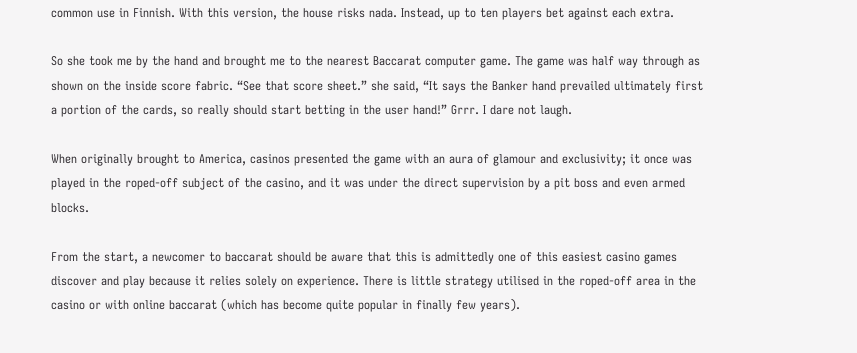common use in Finnish. With this version, the house risks nada. Instead, up to ten players bet against each extra.

So she took me by the hand and brought me to the nearest Baccarat computer game. The game was half way through as shown on the inside score fabric. “See that score sheet.” she said, “It says the Banker hand prevailed ultimately first a portion of the cards, so really should start betting in the user hand!” Grrr. I dare not laugh.

When originally brought to America, casinos presented the game with an aura of glamour and exclusivity; it once was played in the roped-off subject of the casino, and it was under the direct supervision by a pit boss and even armed blocks.

From the start, a newcomer to baccarat should be aware that this is admittedly one of this easiest casino games discover and play because it relies solely on experience. There is little strategy utilised in the roped-off area in the casino or with online baccarat (which has become quite popular in finally few years).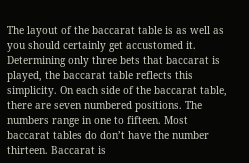The layout of the baccarat table is as well as you should certainly get accustomed it. Determining only three bets that baccarat is played, the baccarat table reflects this simplicity. On each side of the baccarat table, there are seven numbered positions. The numbers range in one to fifteen. Most baccarat tables do don’t have the number thirteen. Baccarat is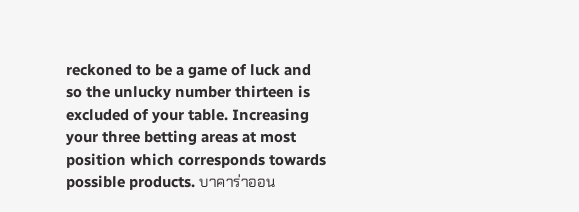reckoned to be a game of luck and so the unlucky number thirteen is excluded of your table. Increasing your three betting areas at most position which corresponds towards possible products. บาคาร่าออน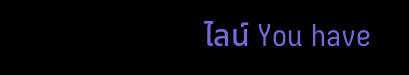ไลน์ You have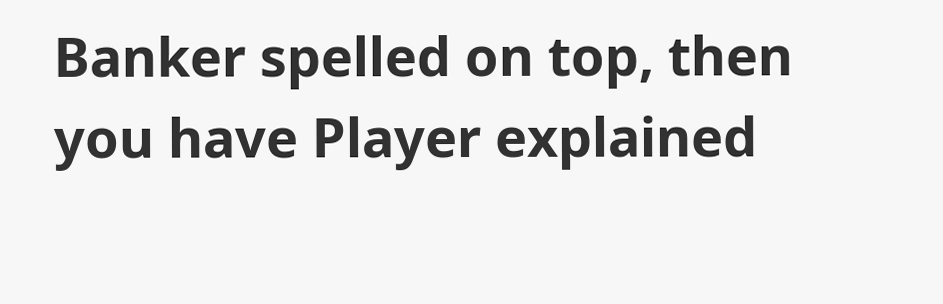Banker spelled on top, then you have Player explained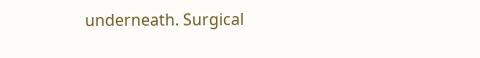underneath. Surgical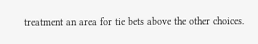treatment an area for tie bets above the other choices.